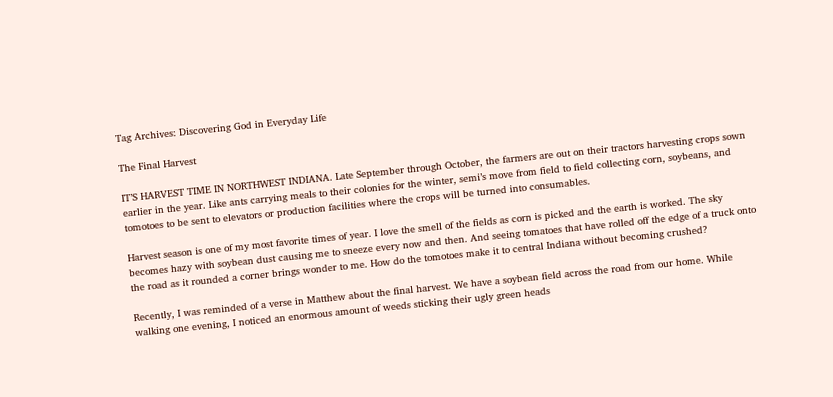Tag Archives: Discovering God in Everyday Life

The Final Harvest

IT’S HARVEST TIME IN NORTHWEST INDIANA. Late September through October, the farmers are out on their tractors harvesting crops sown earlier in the year. Like ants carrying meals to their colonies for the winter, semi’s move from field to field collecting corn, soybeans, and tomotoes to be sent to elevators or production facilities where the crops will be turned into consumables.

Harvest season is one of my most favorite times of year. I love the smell of the fields as corn is picked and the earth is worked. The sky becomes hazy with soybean dust causing me to sneeze every now and then. And seeing tomatoes that have rolled off the edge of a truck onto the road as it rounded a corner brings wonder to me. How do the tomotoes make it to central Indiana without becoming crushed?

Recently, I was reminded of a verse in Matthew about the final harvest. We have a soybean field across the road from our home. While walking one evening, I noticed an enormous amount of weeds sticking their ugly green heads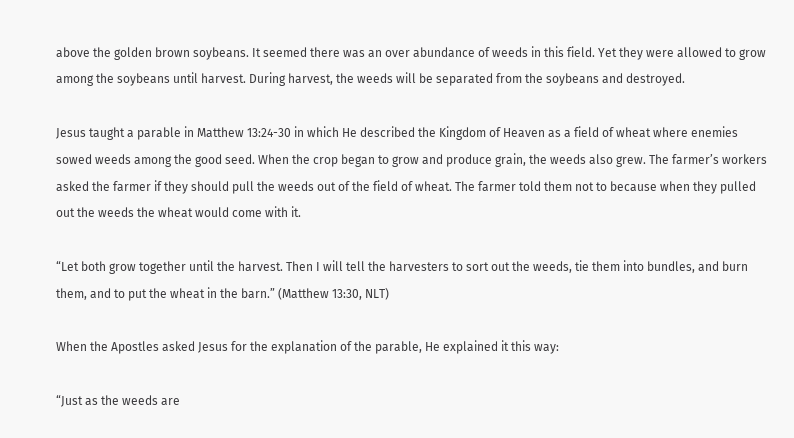above the golden brown soybeans. It seemed there was an over abundance of weeds in this field. Yet they were allowed to grow among the soybeans until harvest. During harvest, the weeds will be separated from the soybeans and destroyed.

Jesus taught a parable in Matthew 13:24-30 in which He described the Kingdom of Heaven as a field of wheat where enemies sowed weeds among the good seed. When the crop began to grow and produce grain, the weeds also grew. The farmer’s workers asked the farmer if they should pull the weeds out of the field of wheat. The farmer told them not to because when they pulled out the weeds the wheat would come with it.

“Let both grow together until the harvest. Then I will tell the harvesters to sort out the weeds, tie them into bundles, and burn them, and to put the wheat in the barn.” (Matthew 13:30, NLT)

When the Apostles asked Jesus for the explanation of the parable, He explained it this way:

“Just as the weeds are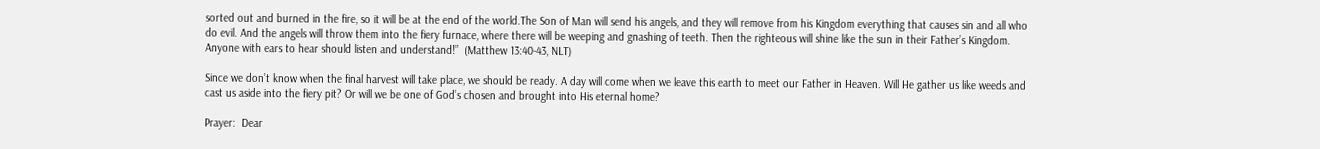sorted out and burned in the fire, so it will be at the end of the world.The Son of Man will send his angels, and they will remove from his Kingdom everything that causes sin and all who do evil. And the angels will throw them into the fiery furnace, where there will be weeping and gnashing of teeth. Then the righteous will shine like the sun in their Father’s Kingdom. Anyone with ears to hear should listen and understand!”  (Matthew 13:40-43, NLT)

Since we don’t know when the final harvest will take place, we should be ready. A day will come when we leave this earth to meet our Father in Heaven. Will He gather us like weeds and cast us aside into the fiery pit? Or will we be one of God’s chosen and brought into His eternal home?

Prayer:  Dear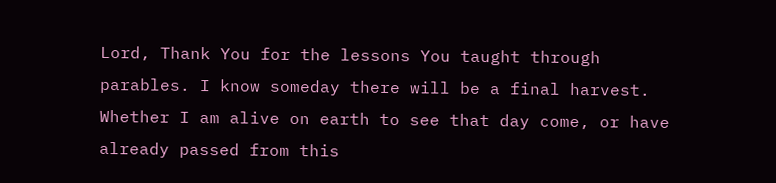Lord, Thank You for the lessons You taught through parables. I know someday there will be a final harvest. Whether I am alive on earth to see that day come, or have already passed from this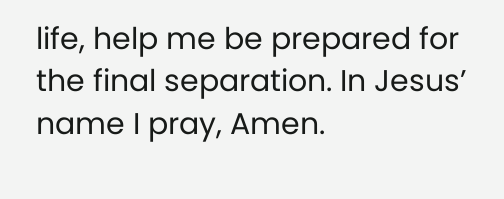life, help me be prepared for the final separation. In Jesus’ name I pray, Amen.